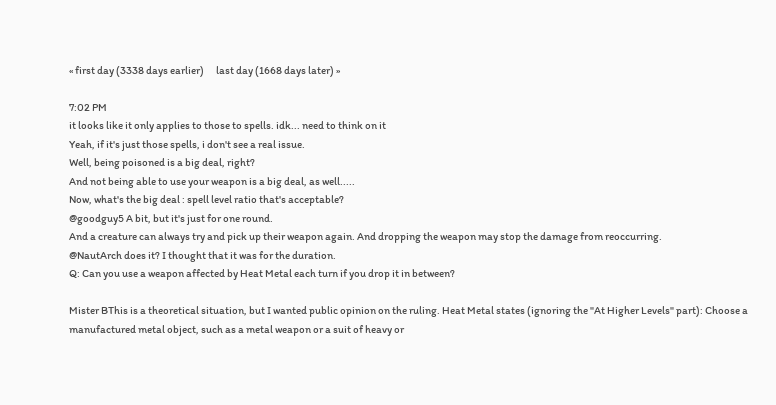« first day (3338 days earlier)      last day (1668 days later) »

7:02 PM
it looks like it only applies to those to spells. idk... need to think on it
Yeah, if it's just those spells, i don't see a real issue.
Well, being poisoned is a big deal, right?
And not being able to use your weapon is a big deal, as well.....
Now, what's the big deal : spell level ratio that's acceptable?
@goodguy5 A bit, but it's just for one round.
And a creature can always try and pick up their weapon again. And dropping the weapon may stop the damage from reoccurring.
@NautArch does it? I thought that it was for the duration.
Q: Can you use a weapon affected by Heat Metal each turn if you drop it in between?

Mister BThis is a theoretical situation, but I wanted public opinion on the ruling. Heat Metal states (ignoring the "At Higher Levels" part): Choose a manufactured metal object, such as a metal weapon or a suit of heavy or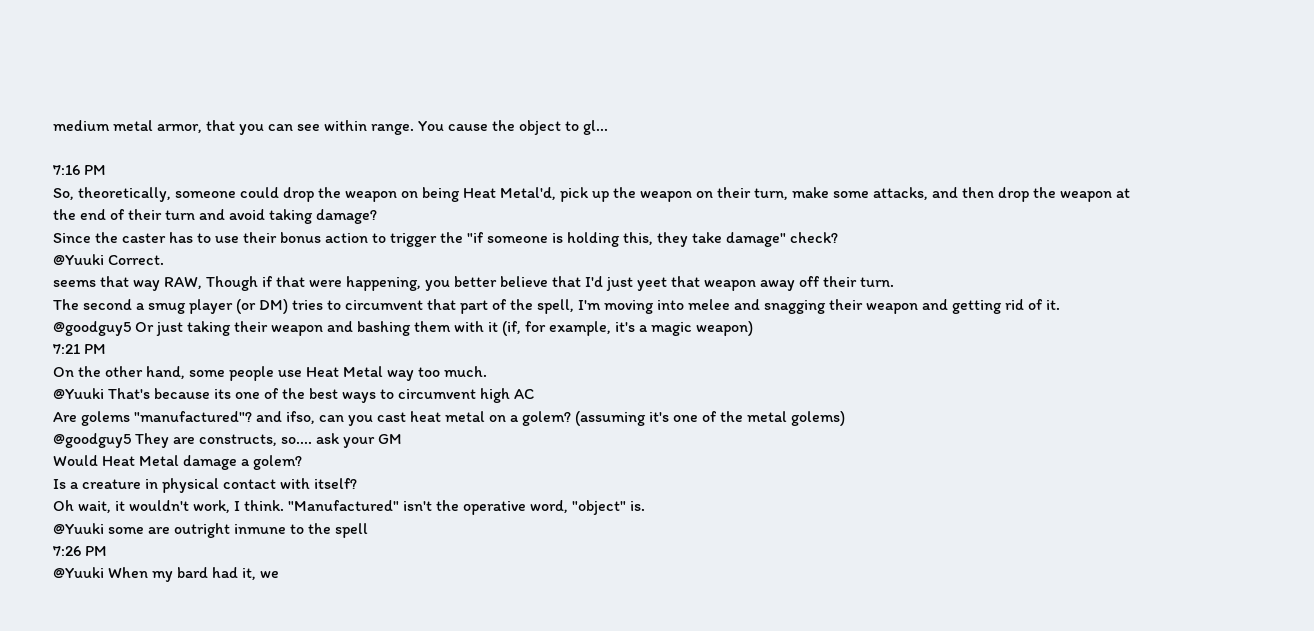medium metal armor, that you can see within range. You cause the object to gl...

7:16 PM
So, theoretically, someone could drop the weapon on being Heat Metal'd, pick up the weapon on their turn, make some attacks, and then drop the weapon at the end of their turn and avoid taking damage?
Since the caster has to use their bonus action to trigger the "if someone is holding this, they take damage" check?
@Yuuki Correct.
seems that way RAW, Though if that were happening, you better believe that I'd just yeet that weapon away off their turn.
The second a smug player (or DM) tries to circumvent that part of the spell, I'm moving into melee and snagging their weapon and getting rid of it.
@goodguy5 Or just taking their weapon and bashing them with it (if, for example, it's a magic weapon)
7:21 PM
On the other hand, some people use Heat Metal way too much.
@Yuuki That's because its one of the best ways to circumvent high AC
Are golems "manufactured"? and ifso, can you cast heat metal on a golem? (assuming it's one of the metal golems)
@goodguy5 They are constructs, so.... ask your GM
Would Heat Metal damage a golem?
Is a creature in physical contact with itself?
Oh wait, it wouldn't work, I think. "Manufactured" isn't the operative word, "object" is.
@Yuuki some are outright inmune to the spell
7:26 PM
@Yuuki When my bard had it, we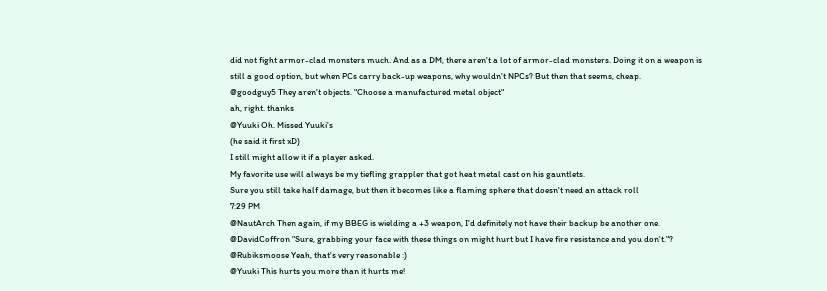did not fight armor-clad monsters much. And as a DM, there aren't a lot of armor-clad monsters. Doing it on a weapon is still a good option, but when PCs carry back-up weapons, why wouldn't NPCs? But then that seems, cheap.
@goodguy5 They aren't objects. "Choose a manufactured metal object"
ah, right. thanks
@Yuuki Oh. Missed Yuuki's
(he said it first xD)
I still might allow it if a player asked.
My favorite use will always be my tiefling grappler that got heat metal cast on his gauntlets.
Sure you still take half damage, but then it becomes like a flaming sphere that doesn't need an attack roll
7:29 PM
@NautArch Then again, if my BBEG is wielding a +3 weapon, I'd definitely not have their backup be another one.
@DavidCoffron "Sure, grabbing your face with these things on might hurt but I have fire resistance and you don't."?
@Rubiksmoose Yeah, that's very reasonable :)
@Yuuki This hurts you more than it hurts me!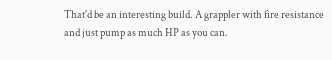That'd be an interesting build. A grappler with fire resistance and just pump as much HP as you can.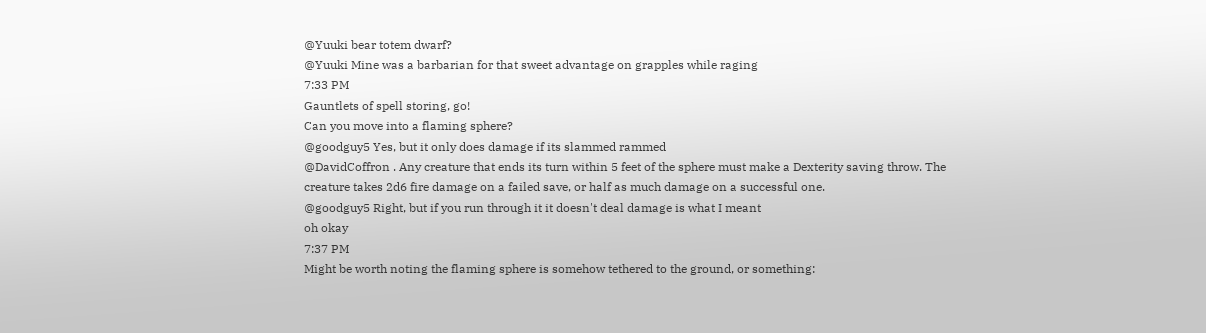@Yuuki bear totem dwarf?
@Yuuki Mine was a barbarian for that sweet advantage on grapples while raging
7:33 PM
Gauntlets of spell storing, go!
Can you move into a flaming sphere?
@goodguy5 Yes, but it only does damage if its slammed rammed
@DavidCoffron . Any creature that ends its turn within 5 feet of the sphere must make a Dexterity saving throw. The creature takes 2d6 fire damage on a failed save, or half as much damage on a successful one.
@goodguy5 Right, but if you run through it it doesn't deal damage is what I meant
oh okay
7:37 PM
Might be worth noting the flaming sphere is somehow tethered to the ground, or something: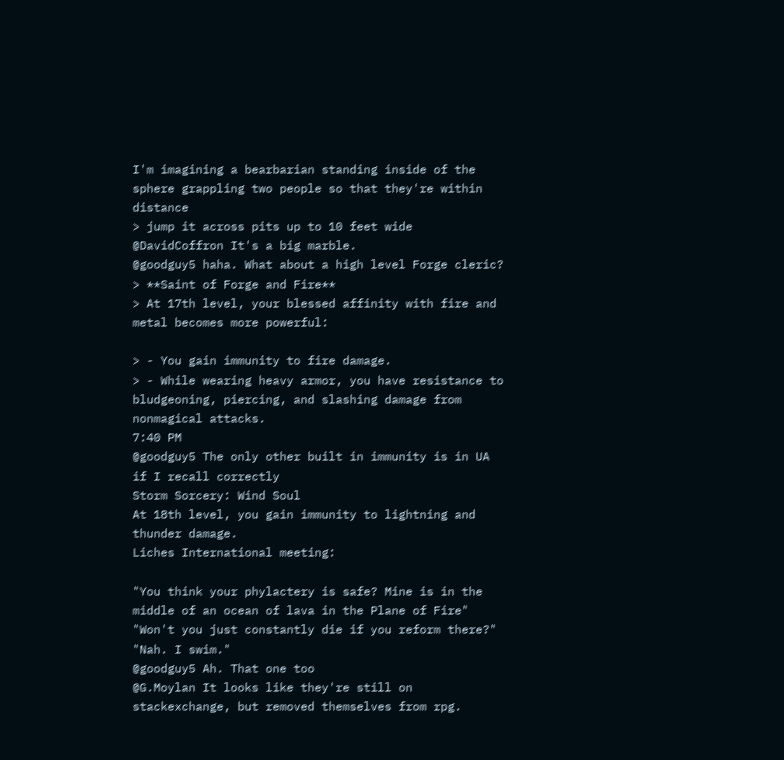I'm imagining a bearbarian standing inside of the sphere grappling two people so that they're within distance
> jump it across pits up to 10 feet wide
@DavidCoffron It's a big marble.
@goodguy5 haha. What about a high level Forge cleric?
> **Saint of Forge and Fire**
> At 17th level, your blessed affinity with fire and metal becomes more powerful:

> - You gain immunity to fire damage.
> - While wearing heavy armor, you have resistance to bludgeoning, piercing, and slashing damage from nonmagical attacks.
7:40 PM
@goodguy5 The only other built in immunity is in UA if I recall correctly
Storm Sorcery: Wind Soul
At 18th level, you gain immunity to lightning and thunder damage.
Liches International meeting:

"You think your phylactery is safe? Mine is in the middle of an ocean of lava in the Plane of Fire"
"Won't you just constantly die if you reform there?"
"Nah. I swim."
@goodguy5 Ah. That one too
@G.Moylan It looks like they're still on stackexchange, but removed themselves from rpg.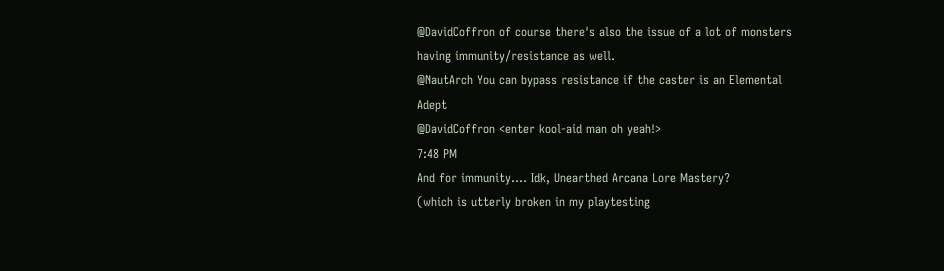@DavidCoffron of course there's also the issue of a lot of monsters having immunity/resistance as well.
@NautArch You can bypass resistance if the caster is an Elemental Adept
@DavidCoffron <enter kool-aid man oh yeah!>
7:48 PM
And for immunity.... Idk, Unearthed Arcana Lore Mastery?
(which is utterly broken in my playtesting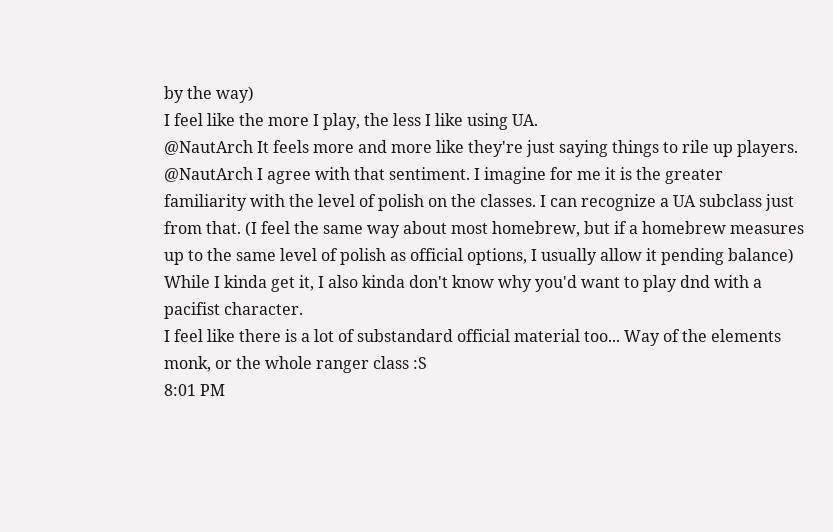by the way)
I feel like the more I play, the less I like using UA.
@NautArch It feels more and more like they're just saying things to rile up players.
@NautArch I agree with that sentiment. I imagine for me it is the greater familiarity with the level of polish on the classes. I can recognize a UA subclass just from that. (I feel the same way about most homebrew, but if a homebrew measures up to the same level of polish as official options, I usually allow it pending balance)
While I kinda get it, I also kinda don't know why you'd want to play dnd with a pacifist character.
I feel like there is a lot of substandard official material too... Way of the elements monk, or the whole ranger class :S
8:01 PM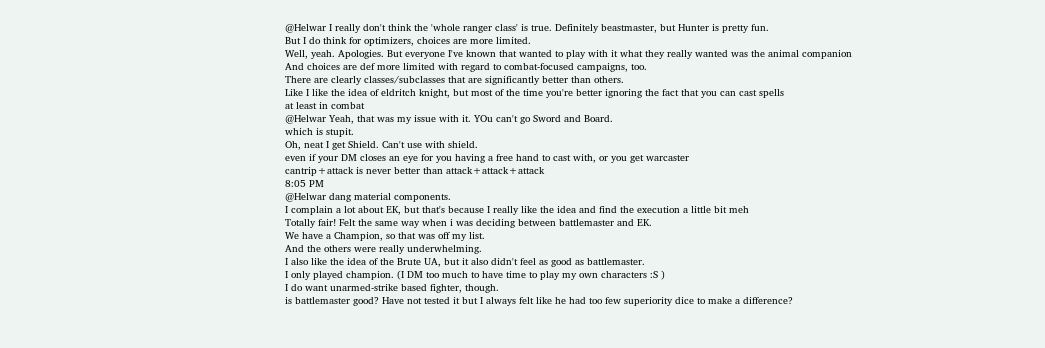@Helwar I really don't think the 'whole ranger class' is true. Definitely beastmaster, but Hunter is pretty fun.
But I do think for optimizers, choices are more limited.
Well, yeah. Apologies. But everyone I've known that wanted to play with it what they really wanted was the animal companion
And choices are def more limited with regard to combat-focused campaigns, too.
There are clearly classes/subclasses that are significantly better than others.
Like I like the idea of eldritch knight, but most of the time you're better ignoring the fact that you can cast spells
at least in combat
@Helwar Yeah, that was my issue with it. YOu can't go Sword and Board.
which is stupit.
Oh, neat I get Shield. Can't use with shield.
even if your DM closes an eye for you having a free hand to cast with, or you get warcaster
cantrip+attack is never better than attack+attack+attack
8:05 PM
@Helwar dang material components.
I complain a lot about EK, but that's because I really like the idea and find the execution a little bit meh
Totally fair! Felt the same way when i was deciding between battlemaster and EK.
We have a Champion, so that was off my list.
And the others were really underwhelming.
I also like the idea of the Brute UA, but it also didn't feel as good as battlemaster.
I only played champion. (I DM too much to have time to play my own characters :S )
I do want unarmed-strike based fighter, though.
is battlemaster good? Have not tested it but I always felt like he had too few superiority dice to make a difference?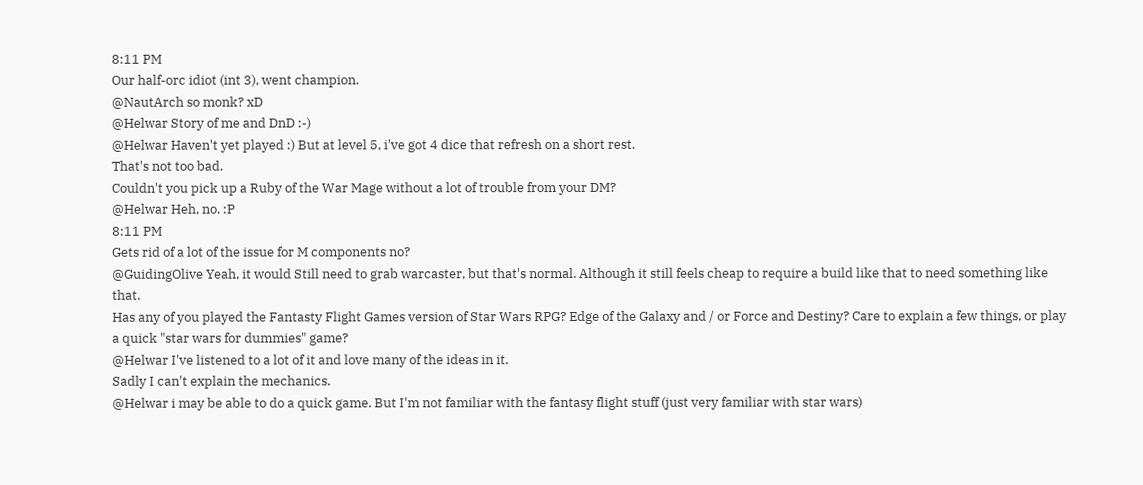8:11 PM
Our half-orc idiot (int 3), went champion.
@NautArch so monk? xD
@Helwar Story of me and DnD :-)
@Helwar Haven't yet played :) But at level 5, i've got 4 dice that refresh on a short rest.
That's not too bad.
Couldn't you pick up a Ruby of the War Mage without a lot of trouble from your DM?
@Helwar Heh, no. :P
8:11 PM
Gets rid of a lot of the issue for M components no?
@GuidingOlive Yeah, it would Still need to grab warcaster, but that's normal. Although it still feels cheap to require a build like that to need something like that.
Has any of you played the Fantasty Flight Games version of Star Wars RPG? Edge of the Galaxy and / or Force and Destiny? Care to explain a few things, or play a quick "star wars for dummies" game?
@Helwar I've listened to a lot of it and love many of the ideas in it.
Sadly I can't explain the mechanics.
@Helwar i may be able to do a quick game. But I'm not familiar with the fantasy flight stuff (just very familiar with star wars)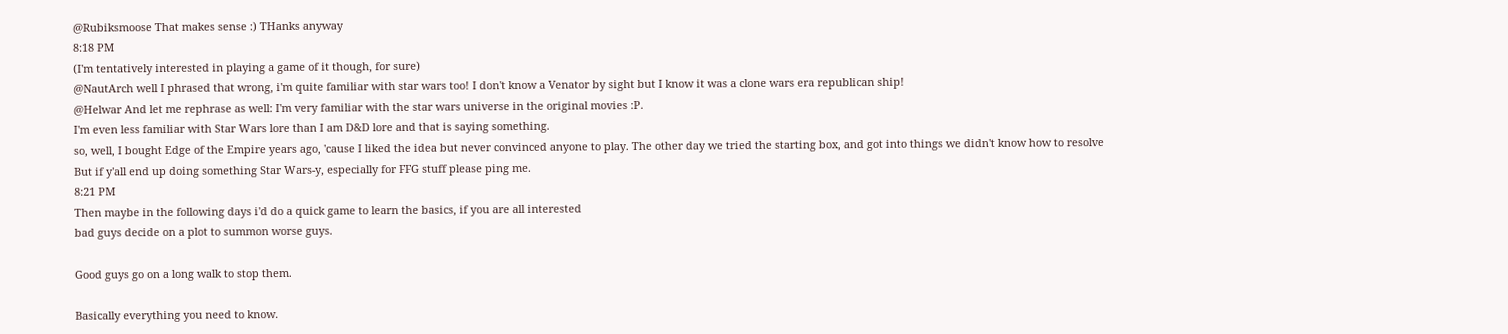@Rubiksmoose That makes sense :) THanks anyway
8:18 PM
(I'm tentatively interested in playing a game of it though, for sure)
@NautArch well I phrased that wrong, i'm quite familiar with star wars too! I don't know a Venator by sight but I know it was a clone wars era republican ship!
@Helwar And let me rephrase as well: I'm very familiar with the star wars universe in the original movies :P.
I'm even less familiar with Star Wars lore than I am D&D lore and that is saying something.
so, well, I bought Edge of the Empire years ago, 'cause I liked the idea but never convinced anyone to play. The other day we tried the starting box, and got into things we didn't know how to resolve
But if y'all end up doing something Star Wars-y, especially for FFG stuff please ping me.
8:21 PM
Then maybe in the following days i'd do a quick game to learn the basics, if you are all interested
bad guys decide on a plot to summon worse guys.

Good guys go on a long walk to stop them.

Basically everything you need to know.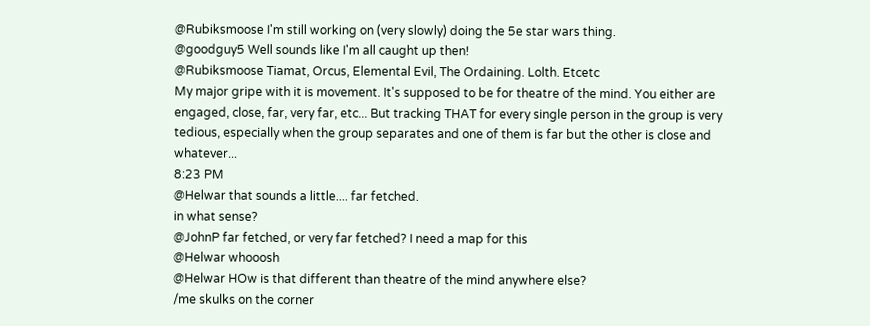@Rubiksmoose I'm still working on (very slowly) doing the 5e star wars thing.
@goodguy5 Well sounds like I'm all caught up then!
@Rubiksmoose Tiamat, Orcus, Elemental Evil, The Ordaining. Lolth. Etcetc
My major gripe with it is movement. It's supposed to be for theatre of the mind. You either are engaged, close, far, very far, etc... But tracking THAT for every single person in the group is very tedious, especially when the group separates and one of them is far but the other is close and whatever...
8:23 PM
@Helwar that sounds a little.... far fetched.
in what sense?
@JohnP far fetched, or very far fetched? I need a map for this
@Helwar whooosh
@Helwar HOw is that different than theatre of the mind anywhere else?
/me skulks on the corner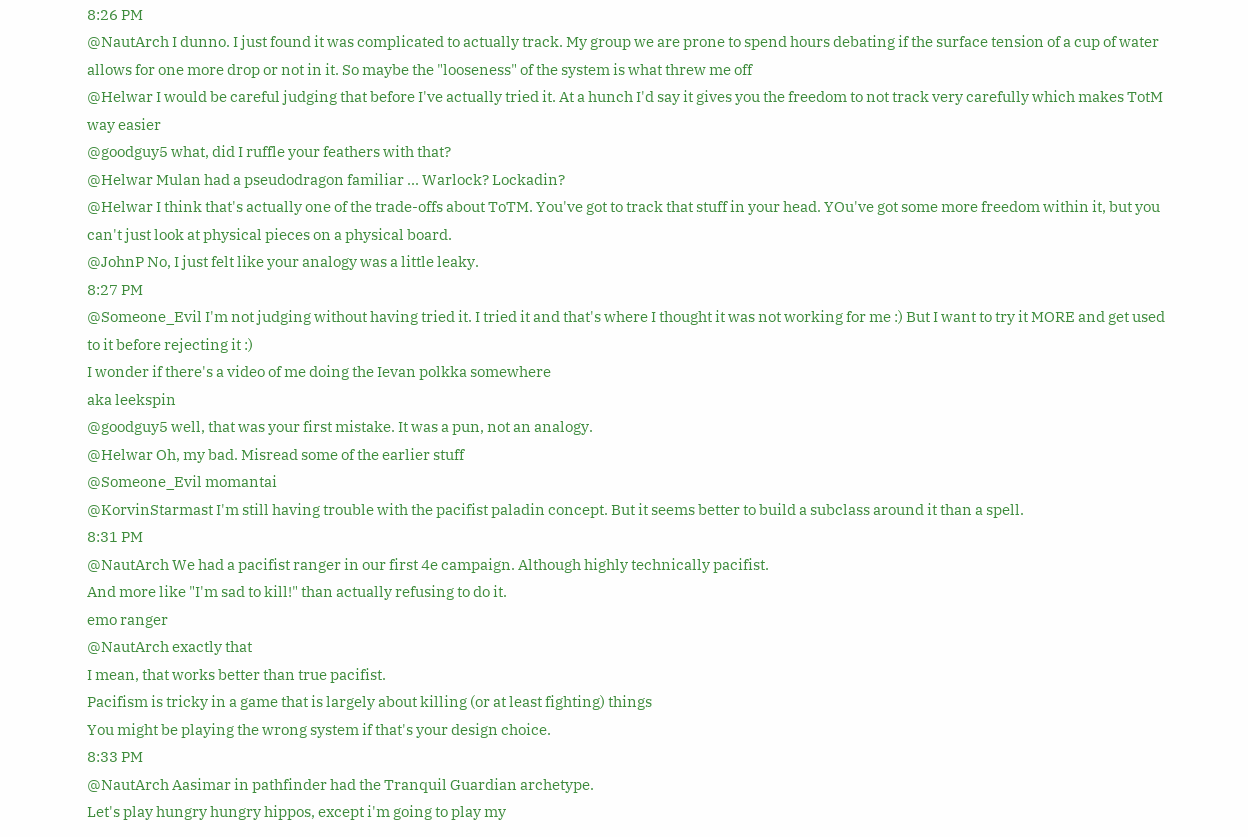8:26 PM
@NautArch I dunno. I just found it was complicated to actually track. My group we are prone to spend hours debating if the surface tension of a cup of water allows for one more drop or not in it. So maybe the "looseness" of the system is what threw me off
@Helwar I would be careful judging that before I've actually tried it. At a hunch I'd say it gives you the freedom to not track very carefully which makes TotM way easier
@goodguy5 what, did I ruffle your feathers with that?
@Helwar Mulan had a pseudodragon familiar ... Warlock? Lockadin?
@Helwar I think that's actually one of the trade-offs about ToTM. You've got to track that stuff in your head. YOu've got some more freedom within it, but you can't just look at physical pieces on a physical board.
@JohnP No, I just felt like your analogy was a little leaky.
8:27 PM
@Someone_Evil I'm not judging without having tried it. I tried it and that's where I thought it was not working for me :) But I want to try it MORE and get used to it before rejecting it :)
I wonder if there's a video of me doing the Ievan polkka somewhere
aka leekspin
@goodguy5 well, that was your first mistake. It was a pun, not an analogy.
@Helwar Oh, my bad. Misread some of the earlier stuff
@Someone_Evil momantai
@KorvinStarmast I'm still having trouble with the pacifist paladin concept. But it seems better to build a subclass around it than a spell.
8:31 PM
@NautArch We had a pacifist ranger in our first 4e campaign. Although highly technically pacifist.
And more like "I'm sad to kill!" than actually refusing to do it.
emo ranger
@NautArch exactly that
I mean, that works better than true pacifist.
Pacifism is tricky in a game that is largely about killing (or at least fighting) things
You might be playing the wrong system if that's your design choice.
8:33 PM
@NautArch Aasimar in pathfinder had the Tranquil Guardian archetype.
Let's play hungry hungry hippos, except i'm going to play my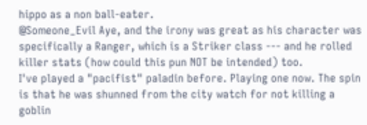hippo as a non ball-eater.
@Someone_Evil Aye, and the irony was great as his character was specifically a Ranger, which is a Striker class --- and he rolled killer stats (how could this pun NOT be intended) too.
I've played a "pacifist" paladin before. Playing one now. The spin is that he was shunned from the city watch for not killing a goblin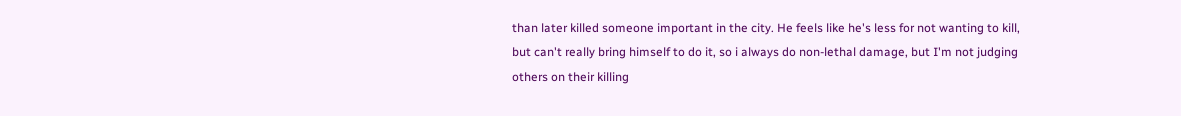than later killed someone important in the city. He feels like he's less for not wanting to kill, but can't really bring himself to do it, so i always do non-lethal damage, but I'm not judging others on their killing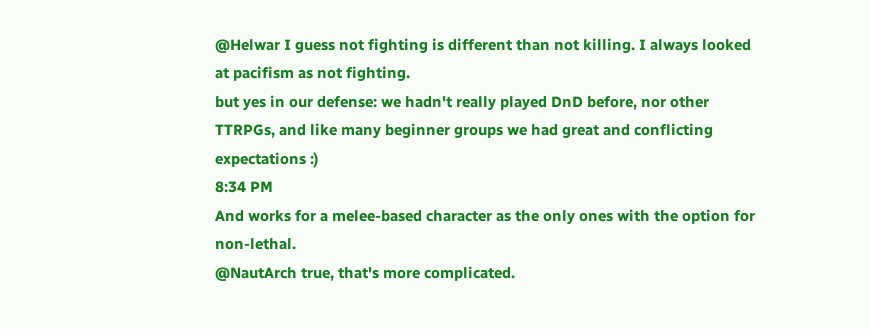@Helwar I guess not fighting is different than not killing. I always looked at pacifism as not fighting.
but yes in our defense: we hadn't really played DnD before, nor other TTRPGs, and like many beginner groups we had great and conflicting expectations :)
8:34 PM
And works for a melee-based character as the only ones with the option for non-lethal.
@NautArch true, that's more complicated.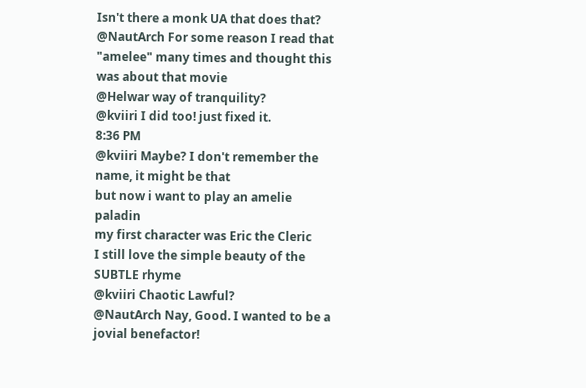Isn't there a monk UA that does that?
@NautArch For some reason I read that "amelee" many times and thought this was about that movie
@Helwar way of tranquility?
@kviiri I did too! just fixed it.
8:36 PM
@kviiri Maybe? I don't remember the name, it might be that
but now i want to play an amelie paladin
my first character was Eric the Cleric
I still love the simple beauty of the SUBTLE rhyme
@kviiri Chaotic Lawful?
@NautArch Nay, Good. I wanted to be a jovial benefactor!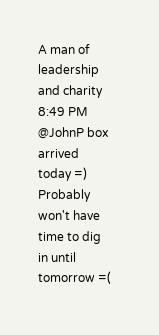A man of leadership and charity
8:49 PM
@JohnP box arrived today =)
Probably won't have time to dig in until tomorrow =(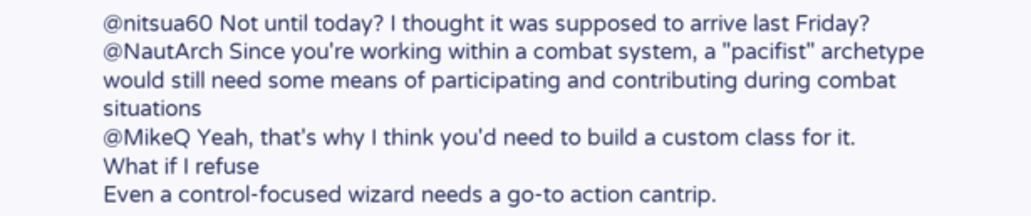@nitsua60 Not until today? I thought it was supposed to arrive last Friday?
@NautArch Since you're working within a combat system, a "pacifist" archetype would still need some means of participating and contributing during combat situations
@MikeQ Yeah, that's why I think you'd need to build a custom class for it.
What if I refuse
Even a control-focused wizard needs a go-to action cantrip.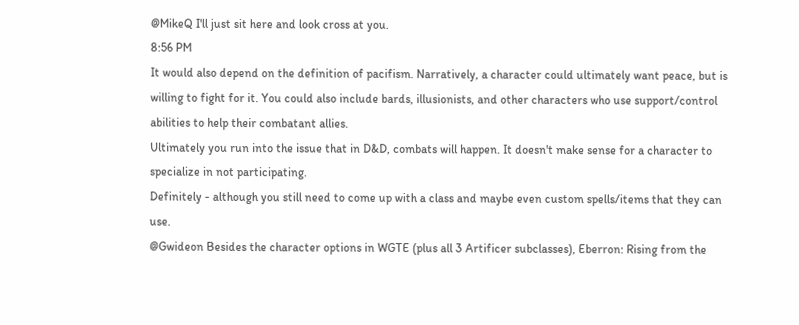@MikeQ I'll just sit here and look cross at you.
8:56 PM
It would also depend on the definition of pacifism. Narratively, a character could ultimately want peace, but is willing to fight for it. You could also include bards, illusionists, and other characters who use support/control abilities to help their combatant allies.
Ultimately you run into the issue that in D&D, combats will happen. It doesn't make sense for a character to specialize in not participating.
Definitely - although you still need to come up with a class and maybe even custom spells/items that they can use.
@Gwideon Besides the character options in WGTE (plus all 3 Artificer subclasses), Eberron: Rising from the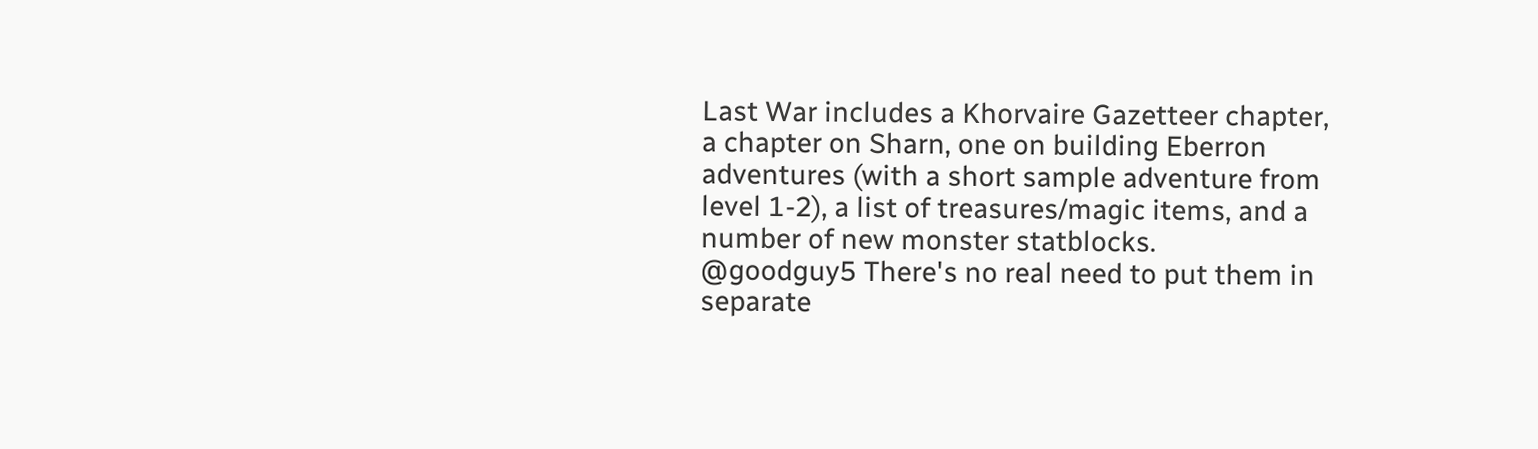Last War includes a Khorvaire Gazetteer chapter, a chapter on Sharn, one on building Eberron adventures (with a short sample adventure from level 1-2), a list of treasures/magic items, and a number of new monster statblocks.
@goodguy5 There's no real need to put them in separate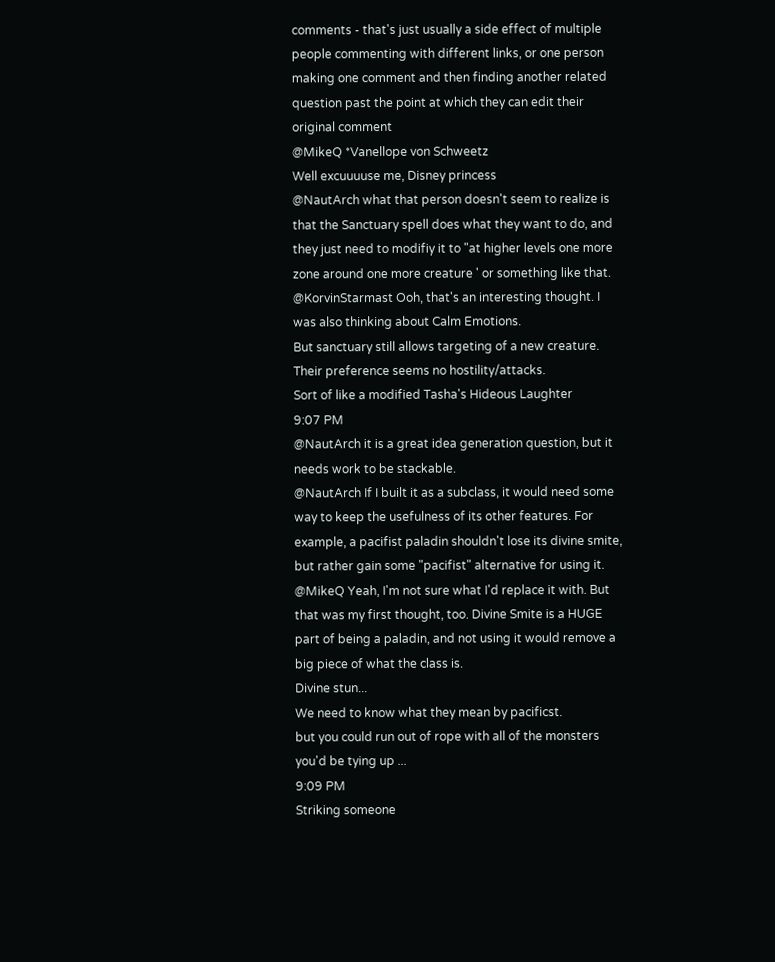comments - that's just usually a side effect of multiple people commenting with different links, or one person making one comment and then finding another related question past the point at which they can edit their original comment
@MikeQ *Vanellope von Schweetz
Well excuuuuse me, Disney princess
@NautArch what that person doesn't seem to realize is that the Sanctuary spell does what they want to do, and they just need to modifiy it to "at higher levels one more zone around one more creature ' or something like that.
@KorvinStarmast Ooh, that's an interesting thought. I was also thinking about Calm Emotions.
But sanctuary still allows targeting of a new creature. Their preference seems no hostility/attacks.
Sort of like a modified Tasha's Hideous Laughter
9:07 PM
@NautArch it is a great idea generation question, but it needs work to be stackable.
@NautArch If I built it as a subclass, it would need some way to keep the usefulness of its other features. For example, a pacifist paladin shouldn't lose its divine smite, but rather gain some "pacifist" alternative for using it.
@MikeQ Yeah, I'm not sure what I'd replace it with. But that was my first thought, too. Divine Smite is a HUGE part of being a paladin, and not using it would remove a big piece of what the class is.
Divine stun...
We need to know what they mean by pacificst.
but you could run out of rope with all of the monsters you'd be tying up ...
9:09 PM
Striking someone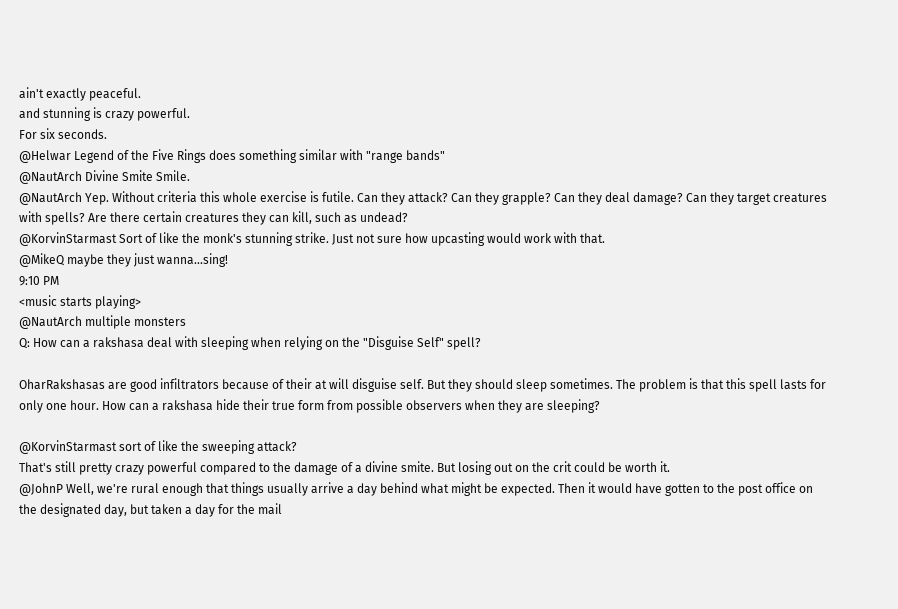ain't exactly peaceful.
and stunning is crazy powerful.
For six seconds.
@Helwar Legend of the Five Rings does something similar with "range bands"
@NautArch Divine Smite Smile.
@NautArch Yep. Without criteria this whole exercise is futile. Can they attack? Can they grapple? Can they deal damage? Can they target creatures with spells? Are there certain creatures they can kill, such as undead?
@KorvinStarmast Sort of like the monk's stunning strike. Just not sure how upcasting would work with that.
@MikeQ maybe they just wanna...sing!
9:10 PM
<music starts playing>
@NautArch multiple monsters
Q: How can a rakshasa deal with sleeping when relying on the "Disguise Self" spell?

OharRakshasas are good infiltrators because of their at will disguise self. But they should sleep sometimes. The problem is that this spell lasts for only one hour. How can a rakshasa hide their true form from possible observers when they are sleeping?

@KorvinStarmast sort of like the sweeping attack?
That's still pretty crazy powerful compared to the damage of a divine smite. But losing out on the crit could be worth it.
@JohnP Well, we're rural enough that things usually arrive a day behind what might be expected. Then it would have gotten to the post office on the designated day, but taken a day for the mail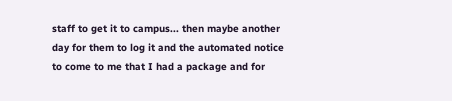staff to get it to campus... then maybe another day for them to log it and the automated notice to come to me that I had a package and for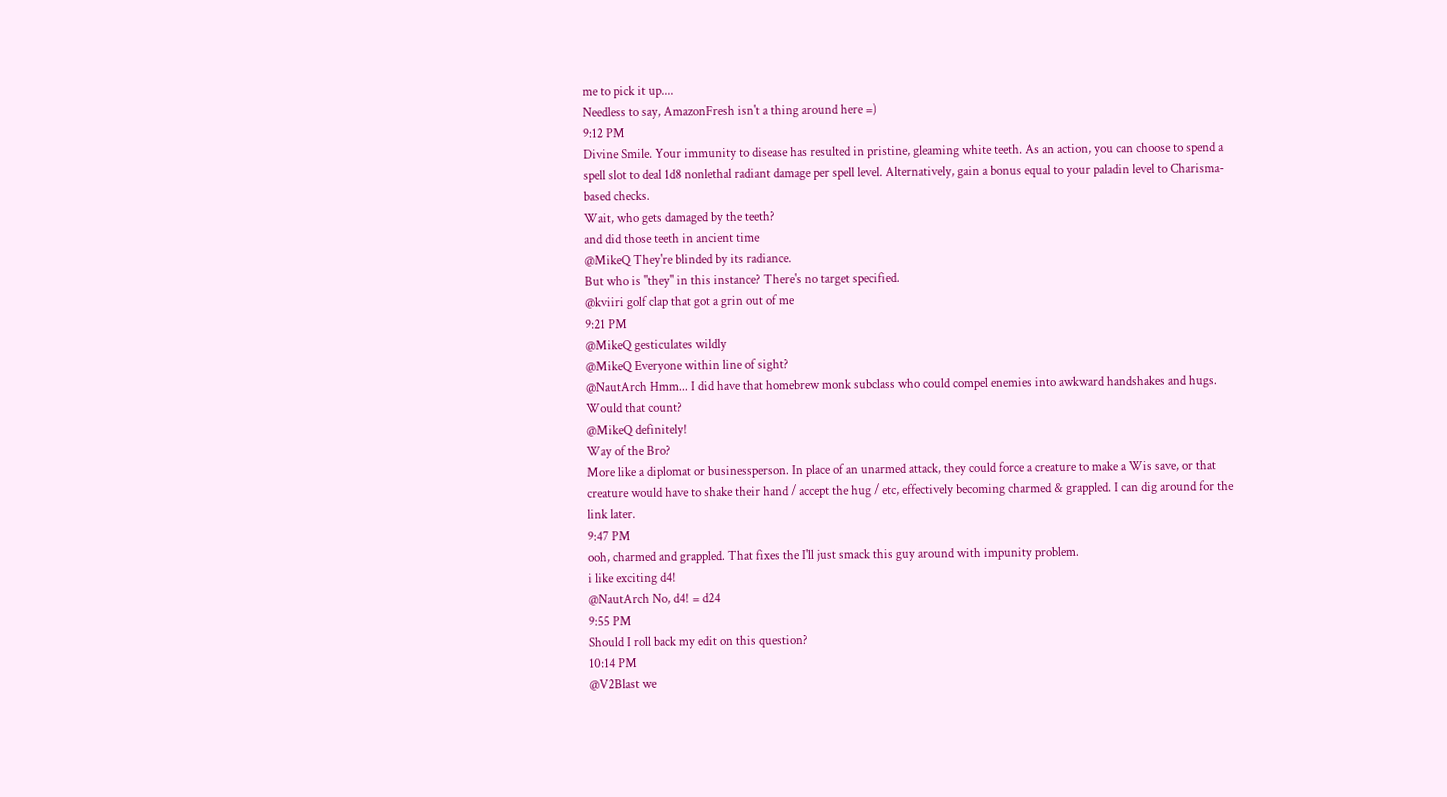me to pick it up....
Needless to say, AmazonFresh isn't a thing around here =)
9:12 PM
Divine Smile. Your immunity to disease has resulted in pristine, gleaming white teeth. As an action, you can choose to spend a spell slot to deal 1d8 nonlethal radiant damage per spell level. Alternatively, gain a bonus equal to your paladin level to Charisma-based checks.
Wait, who gets damaged by the teeth?
and did those teeth in ancient time
@MikeQ They're blinded by its radiance.
But who is "they" in this instance? There's no target specified.
@kviiri golf clap that got a grin out of me
9:21 PM
@MikeQ gesticulates wildly
@MikeQ Everyone within line of sight?
@NautArch Hmm... I did have that homebrew monk subclass who could compel enemies into awkward handshakes and hugs. Would that count?
@MikeQ definitely!
Way of the Bro?
More like a diplomat or businessperson. In place of an unarmed attack, they could force a creature to make a Wis save, or that creature would have to shake their hand / accept the hug / etc, effectively becoming charmed & grappled. I can dig around for the link later.
9:47 PM
ooh, charmed and grappled. That fixes the I'll just smack this guy around with impunity problem.
i like exciting d4!
@NautArch No, d4! = d24
9:55 PM
Should I roll back my edit on this question?
10:14 PM
@V2Blast we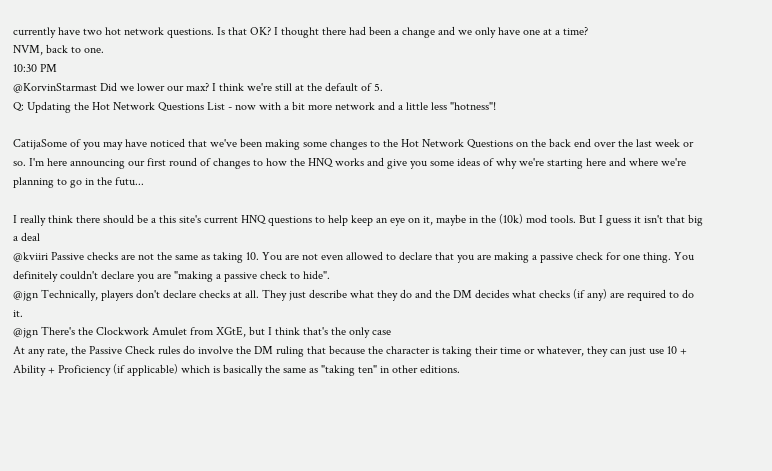currently have two hot network questions. Is that OK? I thought there had been a change and we only have one at a time?
NVM, back to one.
10:30 PM
@KorvinStarmast Did we lower our max? I think we're still at the default of 5.
Q: Updating the Hot Network Questions List - now with a bit more network and a little less "hotness"!

CatijaSome of you may have noticed that we've been making some changes to the Hot Network Questions on the back end over the last week or so. I'm here announcing our first round of changes to how the HNQ works and give you some ideas of why we're starting here and where we're planning to go in the futu...

I really think there should be a this site's current HNQ questions to help keep an eye on it, maybe in the (10k) mod tools. But I guess it isn't that big a deal
@kviiri Passive checks are not the same as taking 10. You are not even allowed to declare that you are making a passive check for one thing. You definitely couldn't declare you are "making a passive check to hide".
@jgn Technically, players don't declare checks at all. They just describe what they do and the DM decides what checks (if any) are required to do it.
@jgn There's the Clockwork Amulet from XGtE, but I think that's the only case
At any rate, the Passive Check rules do involve the DM ruling that because the character is taking their time or whatever, they can just use 10 + Ability + Proficiency (if applicable) which is basically the same as "taking ten" in other editions.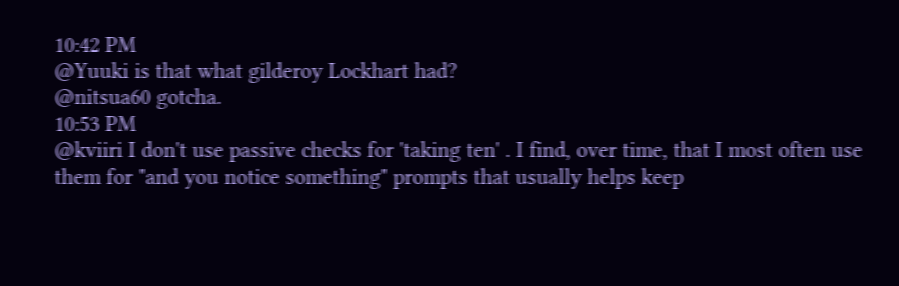10:42 PM
@Yuuki is that what gilderoy Lockhart had?
@nitsua60 gotcha.
10:53 PM
@kviiri I don't use passive checks for 'taking ten' . I find, over time, that I most often use them for "and you notice something" prompts that usually helps keep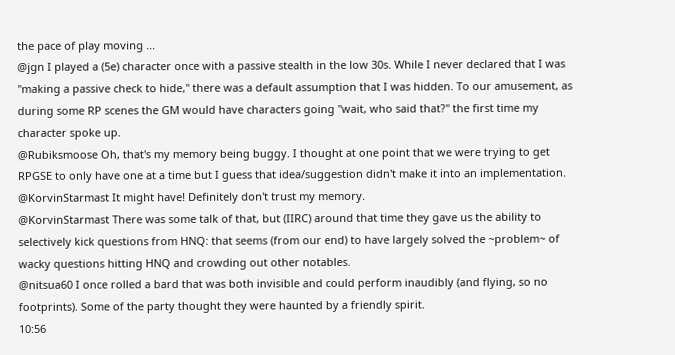the pace of play moving ...
@jgn I played a (5e) character once with a passive stealth in the low 30s. While I never declared that I was "making a passive check to hide," there was a default assumption that I was hidden. To our amusement, as during some RP scenes the GM would have characters going "wait, who said that?" the first time my character spoke up.
@Rubiksmoose Oh, that's my memory being buggy. I thought at one point that we were trying to get RPGSE to only have one at a time but I guess that idea/suggestion didn't make it into an implementation.
@KorvinStarmast It might have! Definitely don't trust my memory.
@KorvinStarmast There was some talk of that, but (IIRC) around that time they gave us the ability to selectively kick questions from HNQ: that seems (from our end) to have largely solved the ~problem~ of wacky questions hitting HNQ and crowding out other notables.
@nitsua60 I once rolled a bard that was both invisible and could perform inaudibly (and flying, so no footprints). Some of the party thought they were haunted by a friendly spirit.
10:56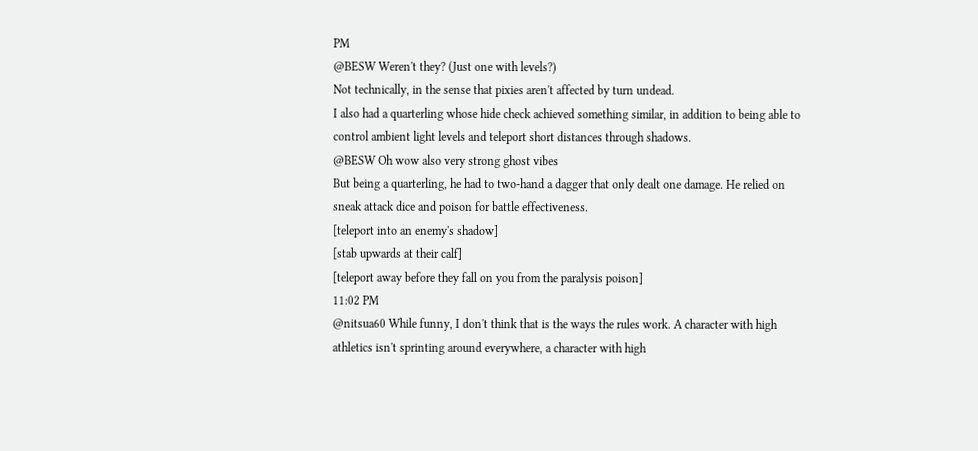PM
@BESW Weren't they? (Just one with levels?)
Not technically, in the sense that pixies aren't affected by turn undead.
I also had a quarterling whose hide check achieved something similar, in addition to being able to control ambient light levels and teleport short distances through shadows.
@BESW Oh wow also very strong ghost vibes
But being a quarterling, he had to two-hand a dagger that only dealt one damage. He relied on sneak attack dice and poison for battle effectiveness.
[teleport into an enemy's shadow]
[stab upwards at their calf]
[teleport away before they fall on you from the paralysis poison]
11:02 PM
@nitsua60 While funny, I don't think that is the ways the rules work. A character with high athletics isn't sprinting around everywhere, a character with high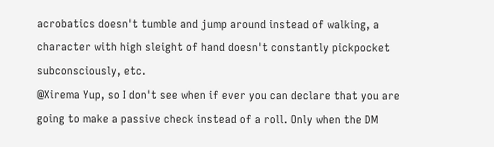acrobatics doesn't tumble and jump around instead of walking, a character with high sleight of hand doesn't constantly pickpocket subconsciously, etc.
@Xirema Yup, so I don't see when if ever you can declare that you are going to make a passive check instead of a roll. Only when the DM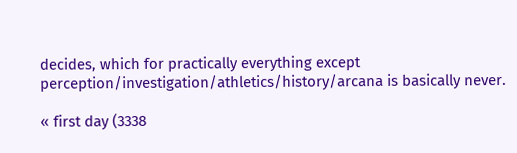decides, which for practically everything except perception/investigation/athletics/history/arcana is basically never.

« first day (3338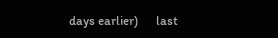days earlier)      last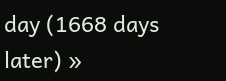day (1668 days later) »